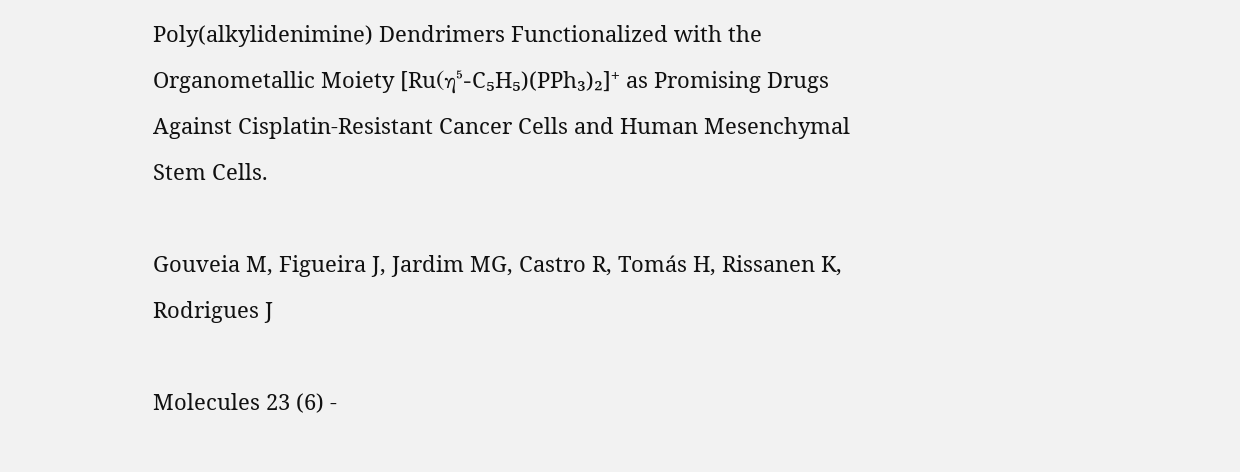Poly(alkylidenimine) Dendrimers Functionalized with the Organometallic Moiety [Ru(η⁵-C₅H₅)(PPh₃)₂]⁺ as Promising Drugs Against Cisplatin-Resistant Cancer Cells and Human Mesenchymal Stem Cells.

Gouveia M, Figueira J, Jardim MG, Castro R, Tomás H, Rissanen K, Rodrigues J

Molecules 23 (6) -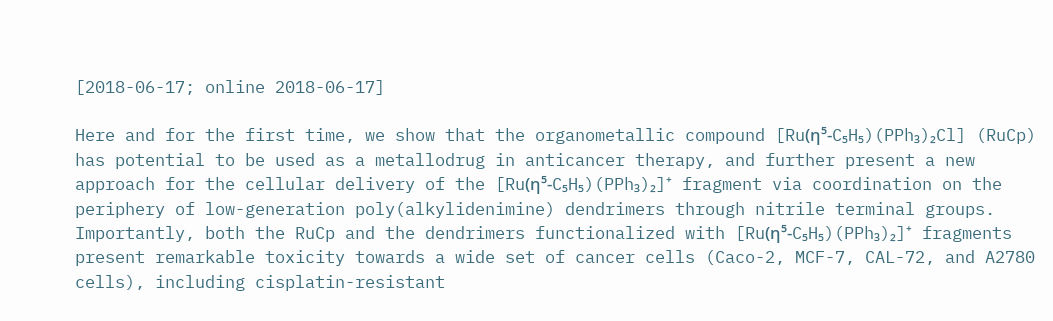[2018-06-17; online 2018-06-17]

Here and for the first time, we show that the organometallic compound [Ru(η⁵-C₅H₅)(PPh₃)₂Cl] (RuCp) has potential to be used as a metallodrug in anticancer therapy, and further present a new approach for the cellular delivery of the [Ru(η⁵-C₅H₅)(PPh₃)₂]⁺ fragment via coordination on the periphery of low-generation poly(alkylidenimine) dendrimers through nitrile terminal groups. Importantly, both the RuCp and the dendrimers functionalized with [Ru(η⁵-C₅H₅)(PPh₃)₂]⁺ fragments present remarkable toxicity towards a wide set of cancer cells (Caco-2, MCF-7, CAL-72, and A2780 cells), including cisplatin-resistant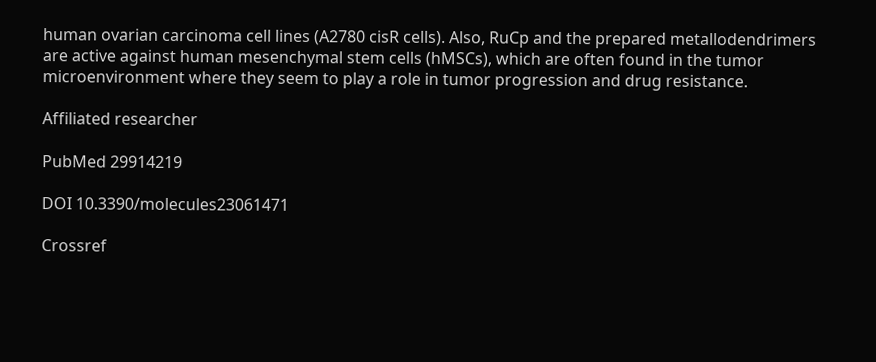human ovarian carcinoma cell lines (A2780 cisR cells). Also, RuCp and the prepared metallodendrimers are active against human mesenchymal stem cells (hMSCs), which are often found in the tumor microenvironment where they seem to play a role in tumor progression and drug resistance.

Affiliated researcher

PubMed 29914219

DOI 10.3390/molecules23061471

Crossref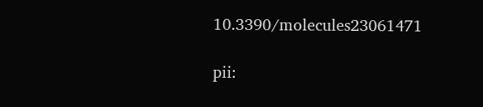10.3390/molecules23061471

pii: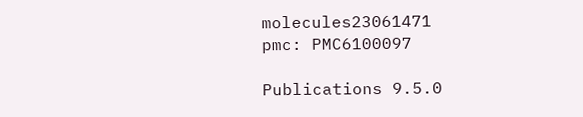molecules23061471
pmc: PMC6100097

Publications 9.5.0